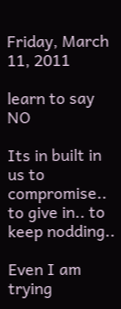Friday, March 11, 2011

learn to say NO

Its in built in us to compromise.. to give in.. to keep nodding..

Even I am trying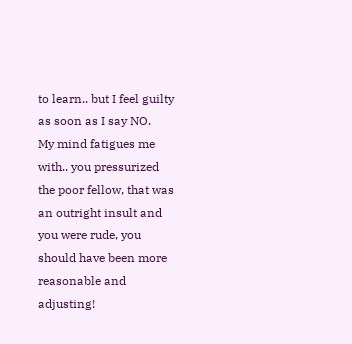to learn.. but I feel guilty as soon as I say NO.
My mind fatigues me with.. you pressurized the poor fellow, that was an outright insult and you were rude, you should have been more reasonable and adjusting!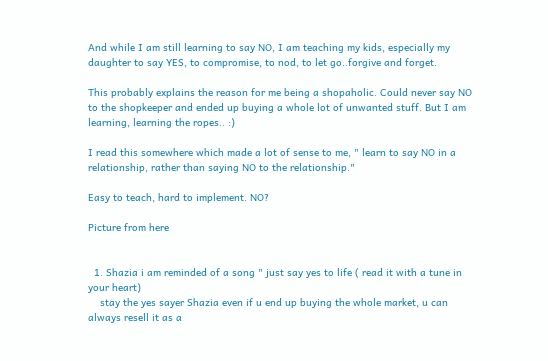And while I am still learning to say NO, I am teaching my kids, especially my daughter to say YES, to compromise, to nod, to let go..forgive and forget.

This probably explains the reason for me being a shopaholic. Could never say NO to the shopkeeper and ended up buying a whole lot of unwanted stuff. But I am learning, learning the ropes.. :)

I read this somewhere which made a lot of sense to me, " learn to say NO in a relationship, rather than saying NO to the relationship."

Easy to teach, hard to implement. NO?

Picture from here


  1. Shazia i am reminded of a song " just say yes to life ( read it with a tune in your heart)
    stay the yes sayer Shazia even if u end up buying the whole market, u can always resell it as a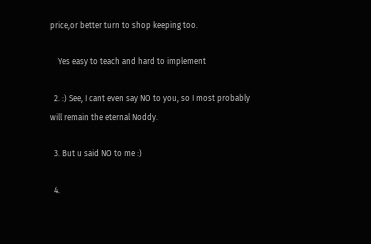price,or better turn to shop keeping too.

    Yes easy to teach and hard to implement

  2. :) See, I cant even say NO to you, so I most probably will remain the eternal Noddy.

  3. But u said NO to me :)

  4.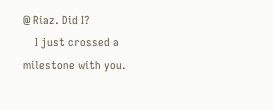@ Riaz. Did I?
    I just crossed a milestone with you.